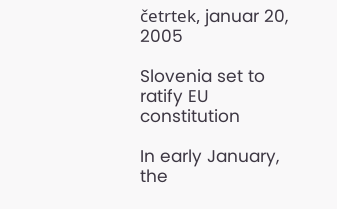četrtek, januar 20, 2005

Slovenia set to ratify EU constitution

In early January, the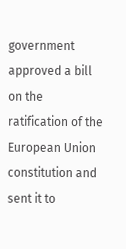government approved a bill on the ratification of the European Union constitution and sent it to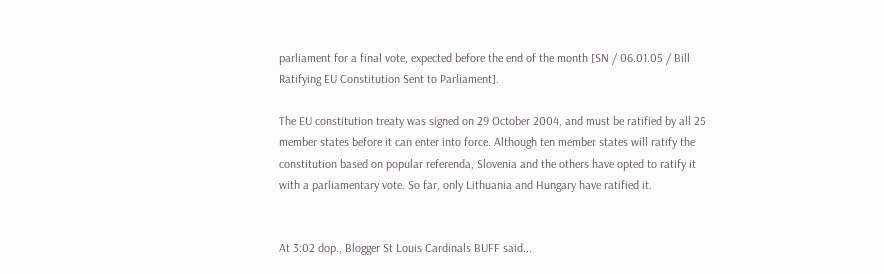parliament for a final vote, expected before the end of the month [SN / 06.01.05 / Bill Ratifying EU Constitution Sent to Parliament].

The EU constitution treaty was signed on 29 October 2004, and must be ratified by all 25 member states before it can enter into force. Although ten member states will ratify the constitution based on popular referenda, Slovenia and the others have opted to ratify it with a parliamentary vote. So far, only Lithuania and Hungary have ratified it.


At 3:02 dop., Blogger St Louis Cardinals BUFF said...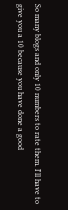So many blogs and only 10 numbers to rate them. I'll have to give you a 10 because you have done a good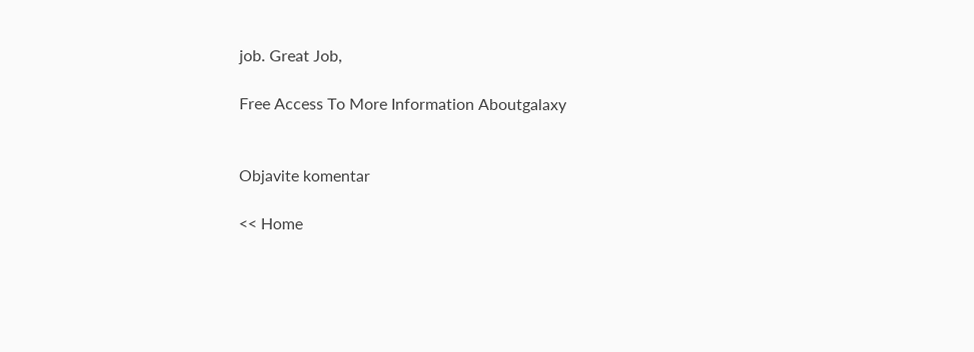job. Great Job,

Free Access To More Information Aboutgalaxy


Objavite komentar

<< Home